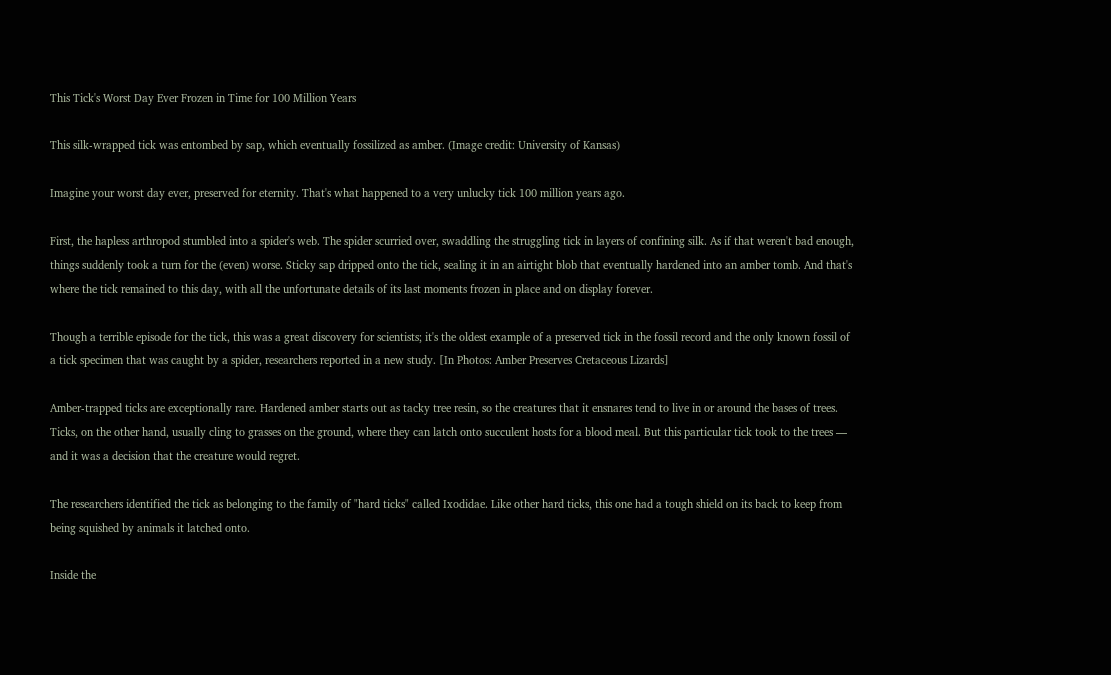This Tick's Worst Day Ever Frozen in Time for 100 Million Years

This silk-wrapped tick was entombed by sap, which eventually fossilized as amber. (Image credit: University of Kansas)

Imagine your worst day ever, preserved for eternity. That's what happened to a very unlucky tick 100 million years ago.

First, the hapless arthropod stumbled into a spider's web. The spider scurried over, swaddling the struggling tick in layers of confining silk. As if that weren't bad enough, things suddenly took a turn for the (even) worse. Sticky sap dripped onto the tick, sealing it in an airtight blob that eventually hardened into an amber tomb. And that's where the tick remained to this day, with all the unfortunate details of its last moments frozen in place and on display forever.

Though a terrible episode for the tick, this was a great discovery for scientists; it's the oldest example of a preserved tick in the fossil record and the only known fossil of a tick specimen that was caught by a spider, researchers reported in a new study. [In Photos: Amber Preserves Cretaceous Lizards]

Amber-trapped ticks are exceptionally rare. Hardened amber starts out as tacky tree resin, so the creatures that it ensnares tend to live in or around the bases of trees. Ticks, on the other hand, usually cling to grasses on the ground, where they can latch onto succulent hosts for a blood meal. But this particular tick took to the trees — and it was a decision that the creature would regret.

The researchers identified the tick as belonging to the family of "hard ticks" called Ixodidae. Like other hard ticks, this one had a tough shield on its back to keep from being squished by animals it latched onto.

Inside the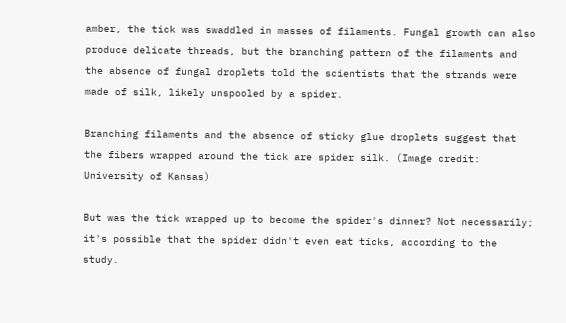amber, the tick was swaddled in masses of filaments. Fungal growth can also produce delicate threads, but the branching pattern of the filaments and the absence of fungal droplets told the scientists that the strands were made of silk, likely unspooled by a spider.

Branching filaments and the absence of sticky glue droplets suggest that the fibers wrapped around the tick are spider silk. (Image credit: University of Kansas)

But was the tick wrapped up to become the spider's dinner? Not necessarily; it's possible that the spider didn't even eat ticks, according to the study.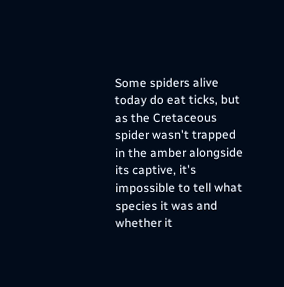Some spiders alive today do eat ticks, but as the Cretaceous spider wasn't trapped in the amber alongside its captive, it's impossible to tell what species it was and whether it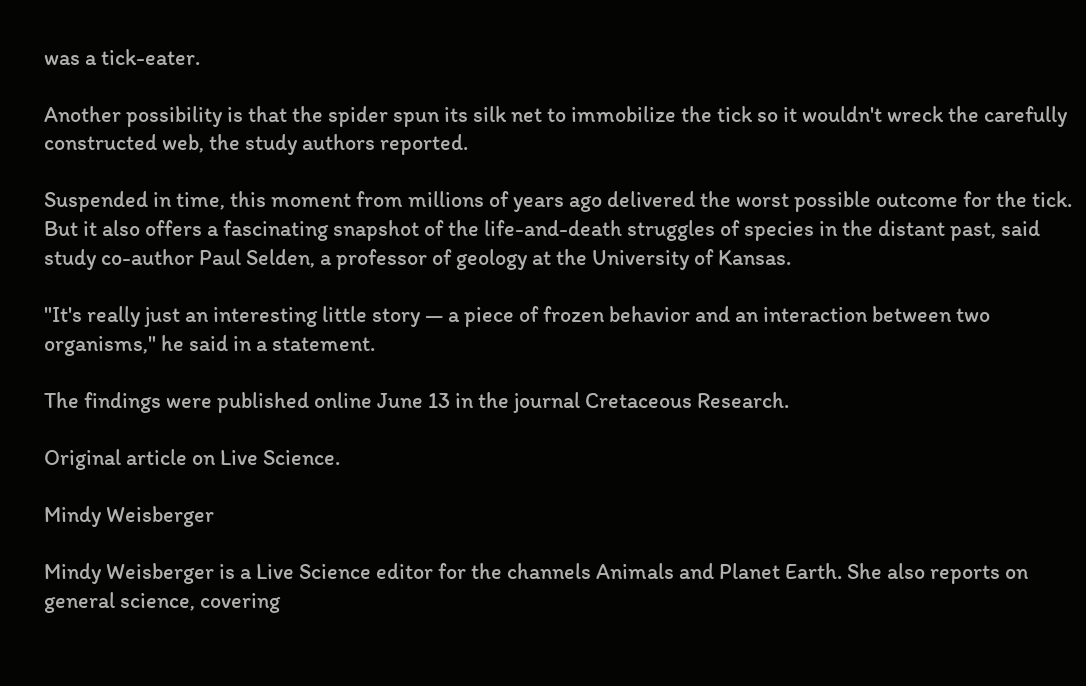was a tick-eater.

Another possibility is that the spider spun its silk net to immobilize the tick so it wouldn't wreck the carefully constructed web, the study authors reported.

Suspended in time, this moment from millions of years ago delivered the worst possible outcome for the tick. But it also offers a fascinating snapshot of the life-and-death struggles of species in the distant past, said study co-author Paul Selden, a professor of geology at the University of Kansas.

"It's really just an interesting little story — a piece of frozen behavior and an interaction between two organisms," he said in a statement.

The findings were published online June 13 in the journal Cretaceous Research.

Original article on Live Science.

Mindy Weisberger

Mindy Weisberger is a Live Science editor for the channels Animals and Planet Earth. She also reports on general science, covering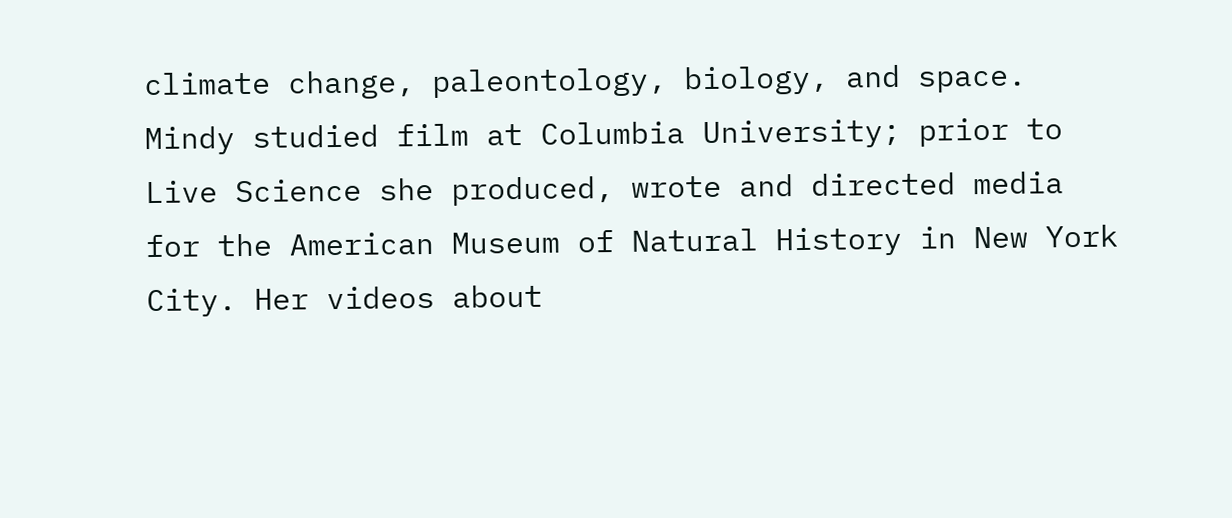climate change, paleontology, biology, and space. Mindy studied film at Columbia University; prior to Live Science she produced, wrote and directed media for the American Museum of Natural History in New York City. Her videos about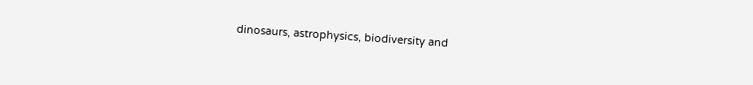dinosaurs, astrophysics, biodiversity and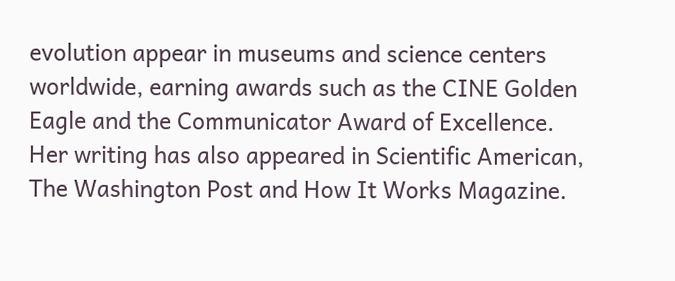evolution appear in museums and science centers worldwide, earning awards such as the CINE Golden Eagle and the Communicator Award of Excellence. Her writing has also appeared in Scientific American, The Washington Post and How It Works Magazine.